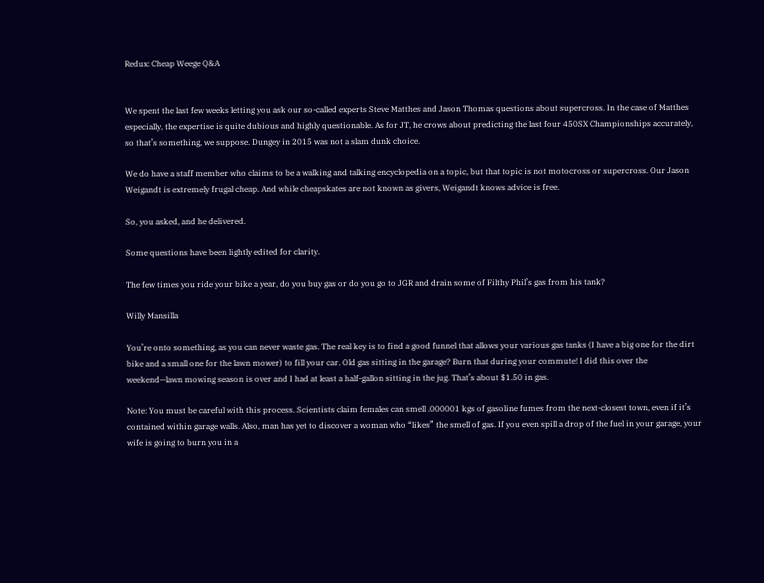Redux: Cheap Weege Q&A


We spent the last few weeks letting you ask our so-called experts Steve Matthes and Jason Thomas questions about supercross. In the case of Matthes especially, the expertise is quite dubious and highly questionable. As for JT, he crows about predicting the last four 450SX Championships accurately, so that’s something, we suppose. Dungey in 2015 was not a slam dunk choice.

We do have a staff member who claims to be a walking and talking encyclopedia on a topic, but that topic is not motocross or supercross. Our Jason Weigandt is extremely frugal cheap. And while cheapskates are not known as givers, Weigandt knows advice is free.

So, you asked, and he delivered.

Some questions have been lightly edited for clarity.

The few times you ride your bike a year, do you buy gas or do you go to JGR and drain some of Filthy Phil’s gas from his tank?

Willy Mansilla

You’re onto something, as you can never waste gas. The real key is to find a good funnel that allows your various gas tanks (I have a big one for the dirt bike and a small one for the lawn mower) to fill your car. Old gas sitting in the garage? Burn that during your commute! I did this over the weekend—lawn mowing season is over and I had at least a half-gallon sitting in the jug. That’s about $1.50 in gas.

Note: You must be careful with this process. Scientists claim females can smell .000001 kgs of gasoline fumes from the next-closest town, even if it’s contained within garage walls. Also, man has yet to discover a woman who “likes” the smell of gas. If you even spill a drop of the fuel in your garage, your wife is going to burn you in a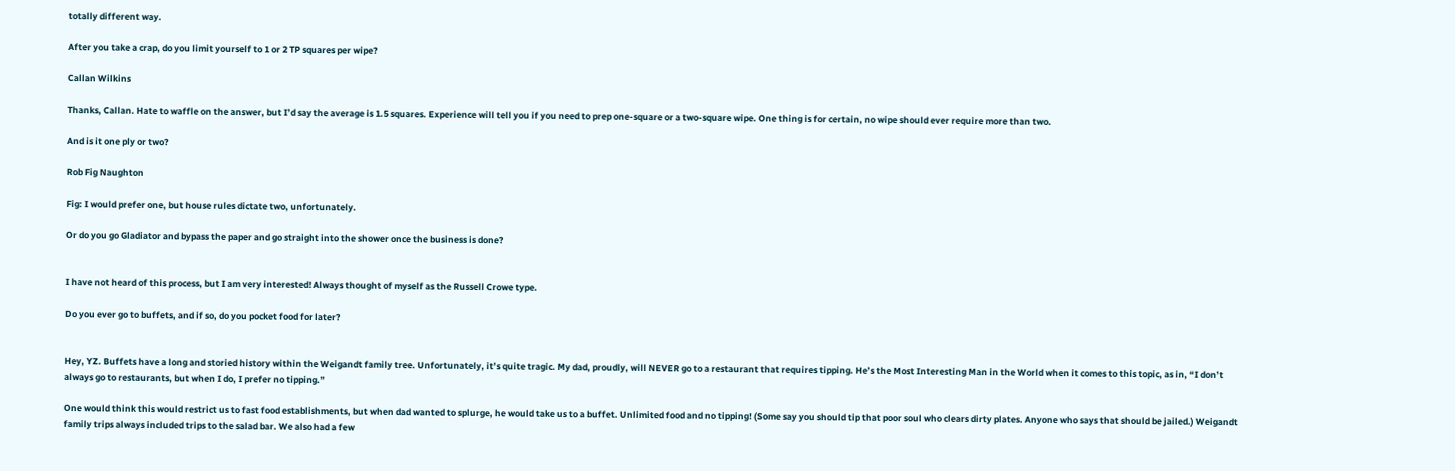totally different way.

After you take a crap, do you limit yourself to 1 or 2 TP squares per wipe?

Callan Wilkins

Thanks, Callan. Hate to waffle on the answer, but I’d say the average is 1.5 squares. Experience will tell you if you need to prep one-square or a two-square wipe. One thing is for certain, no wipe should ever require more than two.

And is it one ply or two?

Rob Fig Naughton

Fig: I would prefer one, but house rules dictate two, unfortunately.

Or do you go Gladiator and bypass the paper and go straight into the shower once the business is done?


I have not heard of this process, but I am very interested! Always thought of myself as the Russell Crowe type.

Do you ever go to buffets, and if so, do you pocket food for later?


Hey, YZ. Buffets have a long and storied history within the Weigandt family tree. Unfortunately, it’s quite tragic. My dad, proudly, will NEVER go to a restaurant that requires tipping. He’s the Most Interesting Man in the World when it comes to this topic, as in, “I don’t always go to restaurants, but when I do, I prefer no tipping.”

One would think this would restrict us to fast food establishments, but when dad wanted to splurge, he would take us to a buffet. Unlimited food and no tipping! (Some say you should tip that poor soul who clears dirty plates. Anyone who says that should be jailed.) Weigandt family trips always included trips to the salad bar. We also had a few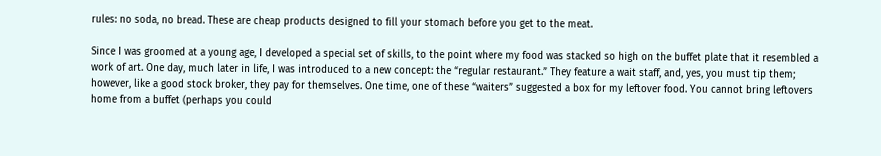rules: no soda, no bread. These are cheap products designed to fill your stomach before you get to the meat.

Since I was groomed at a young age, I developed a special set of skills, to the point where my food was stacked so high on the buffet plate that it resembled a work of art. One day, much later in life, I was introduced to a new concept: the “regular restaurant.” They feature a wait staff, and, yes, you must tip them; however, like a good stock broker, they pay for themselves. One time, one of these “waiters” suggested a box for my leftover food. You cannot bring leftovers home from a buffet (perhaps you could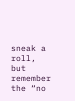sneak a roll, but remember the “no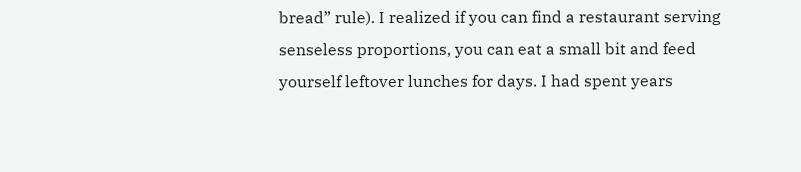bread” rule). I realized if you can find a restaurant serving senseless proportions, you can eat a small bit and feed yourself leftover lunches for days. I had spent years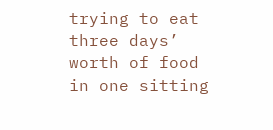trying to eat three days’ worth of food in one sitting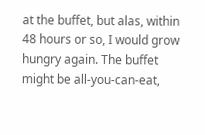at the buffet, but alas, within 48 hours or so, I would grow hungry again. The buffet might be all-you-can-eat,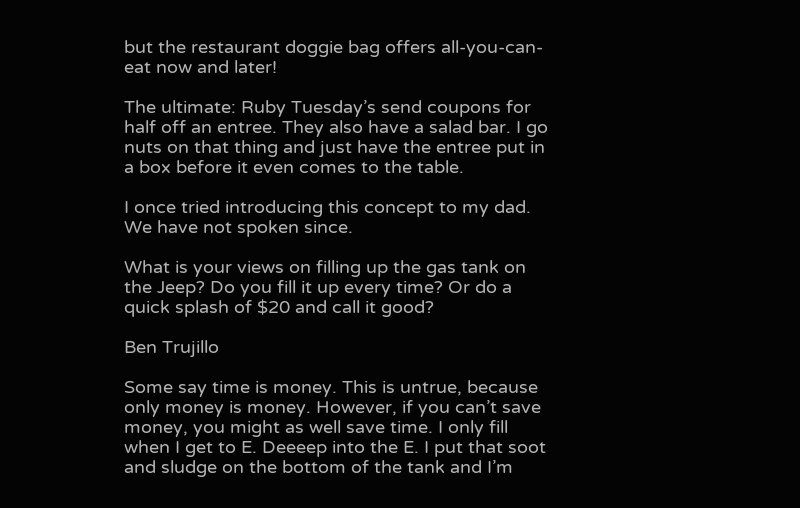but the restaurant doggie bag offers all-you-can-eat now and later!

The ultimate: Ruby Tuesday’s send coupons for half off an entree. They also have a salad bar. I go nuts on that thing and just have the entree put in a box before it even comes to the table.

I once tried introducing this concept to my dad. We have not spoken since.

What is your views on filling up the gas tank on the Jeep? Do you fill it up every time? Or do a quick splash of $20 and call it good?

Ben Trujillo

Some say time is money. This is untrue, because only money is money. However, if you can’t save money, you might as well save time. I only fill when I get to E. Deeeep into the E. I put that soot and sludge on the bottom of the tank and I’m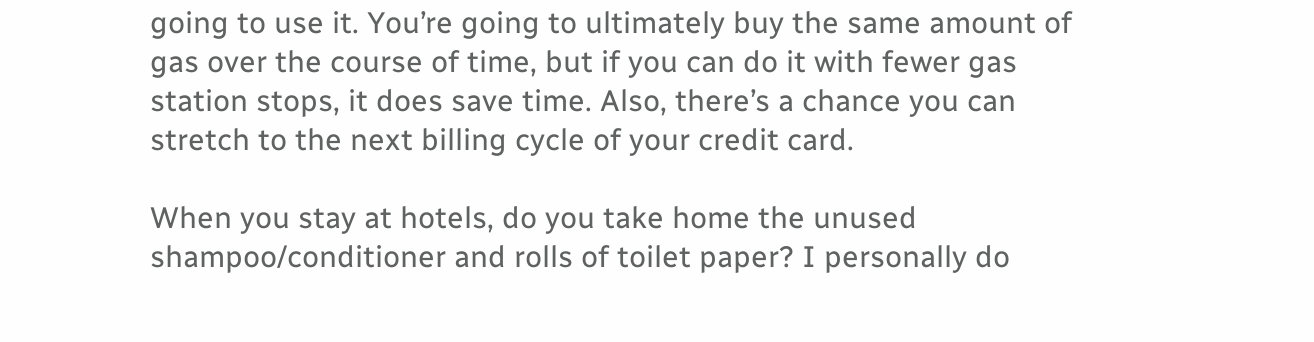going to use it. You’re going to ultimately buy the same amount of gas over the course of time, but if you can do it with fewer gas station stops, it does save time. Also, there’s a chance you can stretch to the next billing cycle of your credit card.

When you stay at hotels, do you take home the unused shampoo/conditioner and rolls of toilet paper? I personally do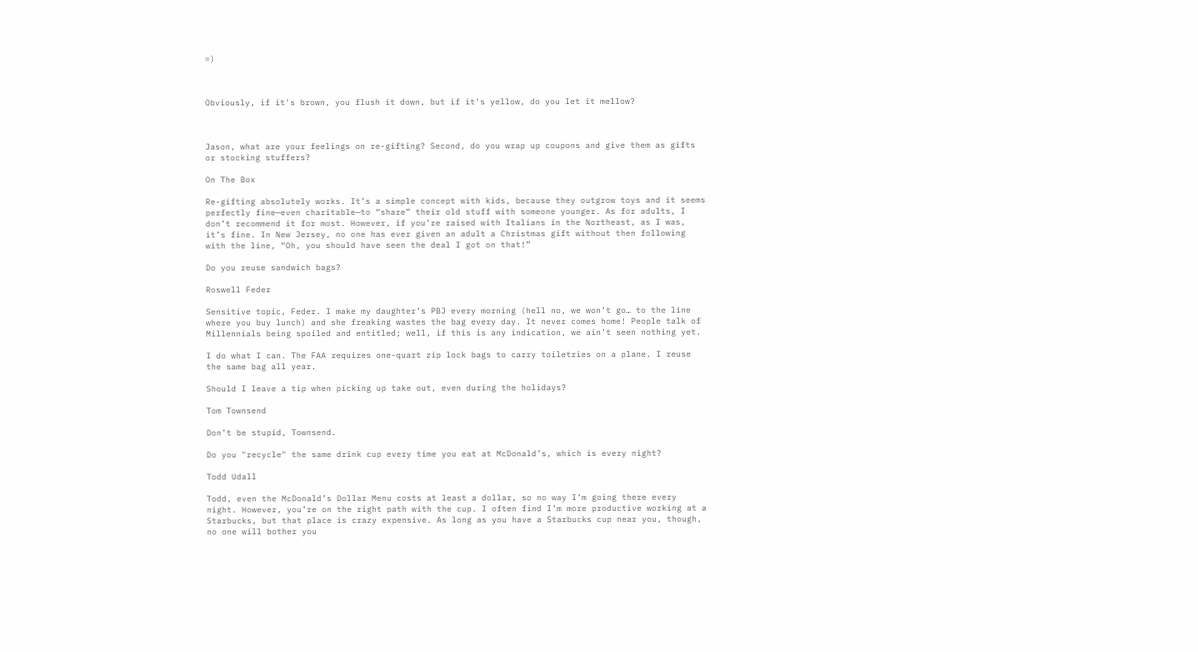=)



Obviously, if it's brown, you flush it down, but if it's yellow, do you let it mellow?



Jason, what are your feelings on re-gifting? Second, do you wrap up coupons and give them as gifts or stocking stuffers?

On The Box

Re-gifting absolutely works. It’s a simple concept with kids, because they outgrow toys and it seems perfectly fine—even charitable—to “share” their old stuff with someone younger. As for adults, I don’t recommend it for most. However, if you’re raised with Italians in the Northeast, as I was, it’s fine. In New Jersey, no one has ever given an adult a Christmas gift without then following with the line, “Oh, you should have seen the deal I got on that!”

Do you reuse sandwich bags?

Roswell Feder

Sensitive topic, Feder. I make my daughter’s PBJ every morning (hell no, we won’t go… to the line where you buy lunch) and she freaking wastes the bag every day. It never comes home! People talk of Millennials being spoiled and entitled; well, if this is any indication, we ain’t seen nothing yet.

I do what I can. The FAA requires one-quart zip lock bags to carry toiletries on a plane. I reuse the same bag all year.

Should I leave a tip when picking up take out, even during the holidays?

Tom Townsend

Don’t be stupid, Townsend.

Do you "recycle" the same drink cup every time you eat at McDonald’s, which is every night?

Todd Udall

Todd, even the McDonald’s Dollar Menu costs at least a dollar, so no way I’m going there every night. However, you’re on the right path with the cup. I often find I’m more productive working at a Starbucks, but that place is crazy expensive. As long as you have a Starbucks cup near you, though, no one will bother you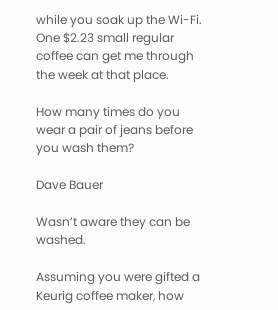while you soak up the Wi-Fi. One $2.23 small regular coffee can get me through the week at that place.

How many times do you wear a pair of jeans before you wash them?

Dave Bauer

Wasn’t aware they can be washed.

Assuming you were gifted a Keurig coffee maker, how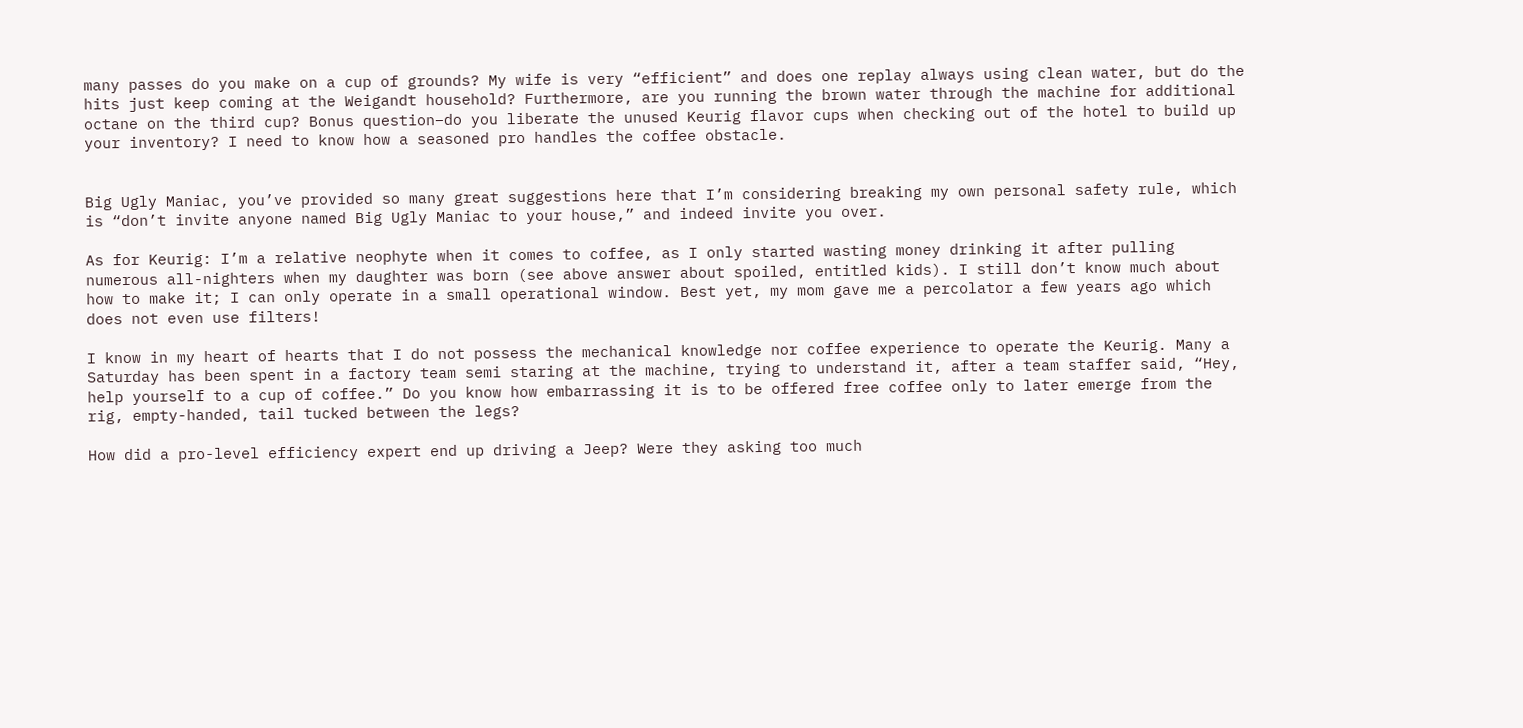many passes do you make on a cup of grounds? My wife is very “efficient” and does one replay always using clean water, but do the hits just keep coming at the Weigandt household? Furthermore, are you running the brown water through the machine for additional octane on the third cup? Bonus question–do you liberate the unused Keurig flavor cups when checking out of the hotel to build up your inventory? I need to know how a seasoned pro handles the coffee obstacle.


Big Ugly Maniac, you’ve provided so many great suggestions here that I’m considering breaking my own personal safety rule, which is “don’t invite anyone named Big Ugly Maniac to your house,” and indeed invite you over.

As for Keurig: I’m a relative neophyte when it comes to coffee, as I only started wasting money drinking it after pulling numerous all-nighters when my daughter was born (see above answer about spoiled, entitled kids). I still don’t know much about how to make it; I can only operate in a small operational window. Best yet, my mom gave me a percolator a few years ago which does not even use filters!

I know in my heart of hearts that I do not possess the mechanical knowledge nor coffee experience to operate the Keurig. Many a Saturday has been spent in a factory team semi staring at the machine, trying to understand it, after a team staffer said, “Hey, help yourself to a cup of coffee.” Do you know how embarrassing it is to be offered free coffee only to later emerge from the rig, empty-handed, tail tucked between the legs?

How did a pro-level efficiency expert end up driving a Jeep? Were they asking too much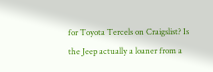for Toyota Tercels on Craigslist? Is the Jeep actually a loaner from a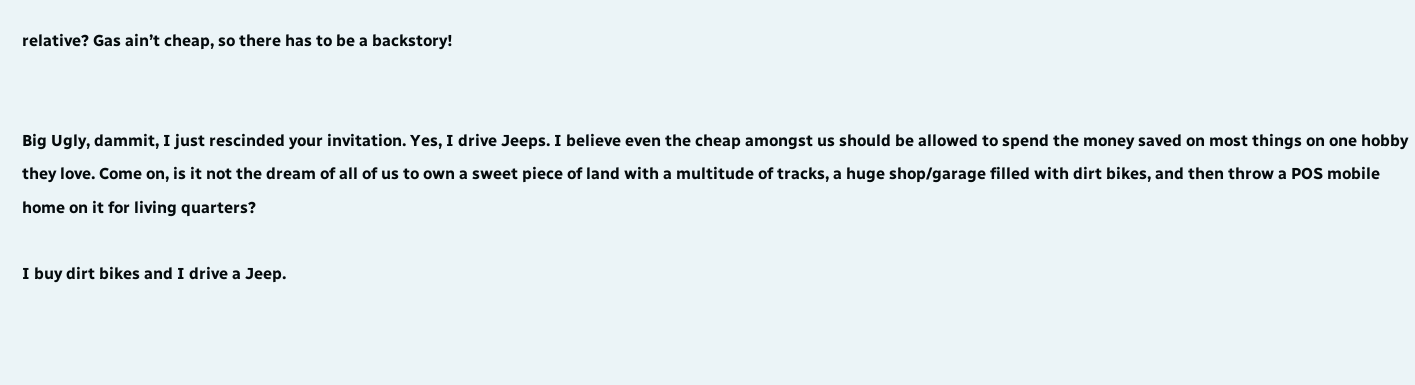relative? Gas ain’t cheap, so there has to be a backstory!


Big Ugly, dammit, I just rescinded your invitation. Yes, I drive Jeeps. I believe even the cheap amongst us should be allowed to spend the money saved on most things on one hobby they love. Come on, is it not the dream of all of us to own a sweet piece of land with a multitude of tracks, a huge shop/garage filled with dirt bikes, and then throw a POS mobile home on it for living quarters?

I buy dirt bikes and I drive a Jeep.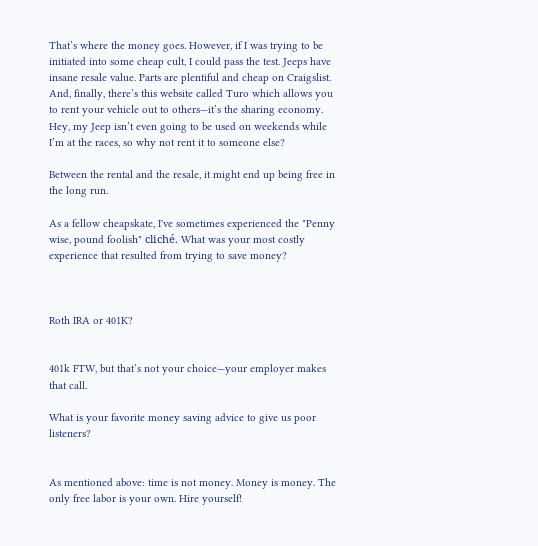That’s where the money goes. However, if I was trying to be initiated into some cheap cult, I could pass the test. Jeeps have insane resale value. Parts are plentiful and cheap on Craigslist. And, finally, there’s this website called Turo which allows you to rent your vehicle out to others—it’s the sharing economy. Hey, my Jeep isn’t even going to be used on weekends while I’m at the races, so why not rent it to someone else?

Between the rental and the resale, it might end up being free in the long run.

As a fellow cheapskate, I've sometimes experienced the "Penny wise, pound foolish" cliché. What was your most costly experience that resulted from trying to save money?



Roth IRA or 401K?


401k FTW, but that’s not your choice—your employer makes that call.

What is your favorite money saving advice to give us poor listeners?


As mentioned above: time is not money. Money is money. The only free labor is your own. Hire yourself!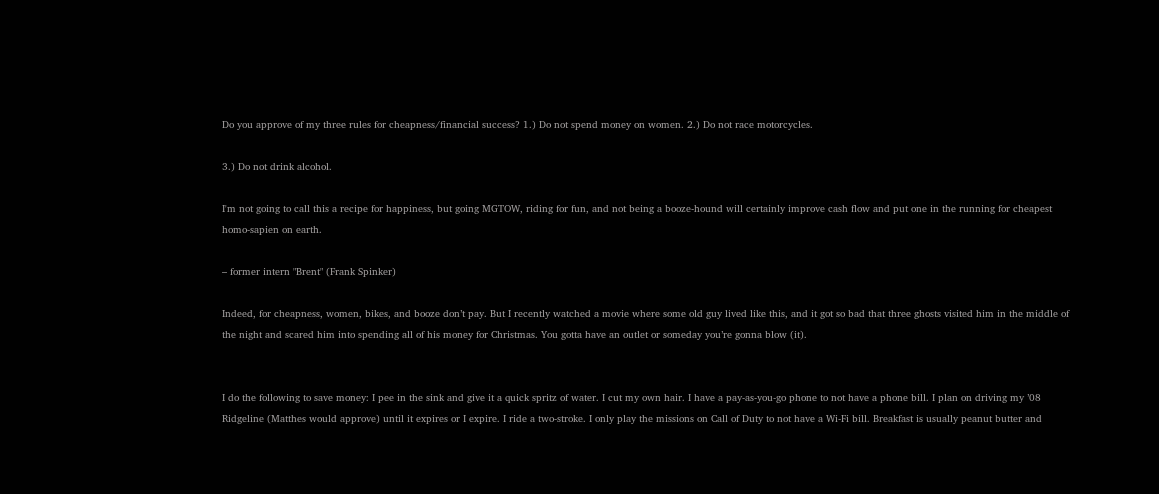Do you approve of my three rules for cheapness/financial success? 1.) Do not spend money on women. 2.) Do not race motorcycles.

3.) Do not drink alcohol.

I'm not going to call this a recipe for happiness, but going MGTOW, riding for fun, and not being a booze-hound will certainly improve cash flow and put one in the running for cheapest homo-sapien on earth.

– former intern "Brent" (Frank Spinker)

Indeed, for cheapness, women, bikes, and booze don’t pay. But I recently watched a movie where some old guy lived like this, and it got so bad that three ghosts visited him in the middle of the night and scared him into spending all of his money for Christmas. You gotta have an outlet or someday you’re gonna blow (it).


I do the following to save money: I pee in the sink and give it a quick spritz of water. I cut my own hair. I have a pay-as-you-go phone to not have a phone bill. I plan on driving my ’08 Ridgeline (Matthes would approve) until it expires or I expire. I ride a two-stroke. I only play the missions on Call of Duty to not have a Wi-Fi bill. Breakfast is usually peanut butter and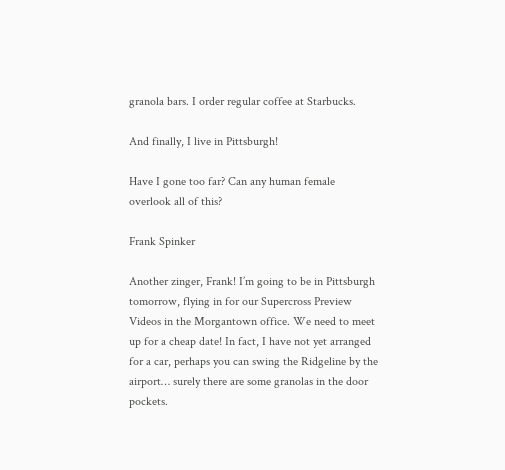granola bars. I order regular coffee at Starbucks.

And finally, I live in Pittsburgh!

Have I gone too far? Can any human female overlook all of this?

Frank Spinker

Another zinger, Frank! I’m going to be in Pittsburgh tomorrow, flying in for our Supercross Preview Videos in the Morgantown office. We need to meet up for a cheap date! In fact, I have not yet arranged for a car, perhaps you can swing the Ridgeline by the airport… surely there are some granolas in the door pockets.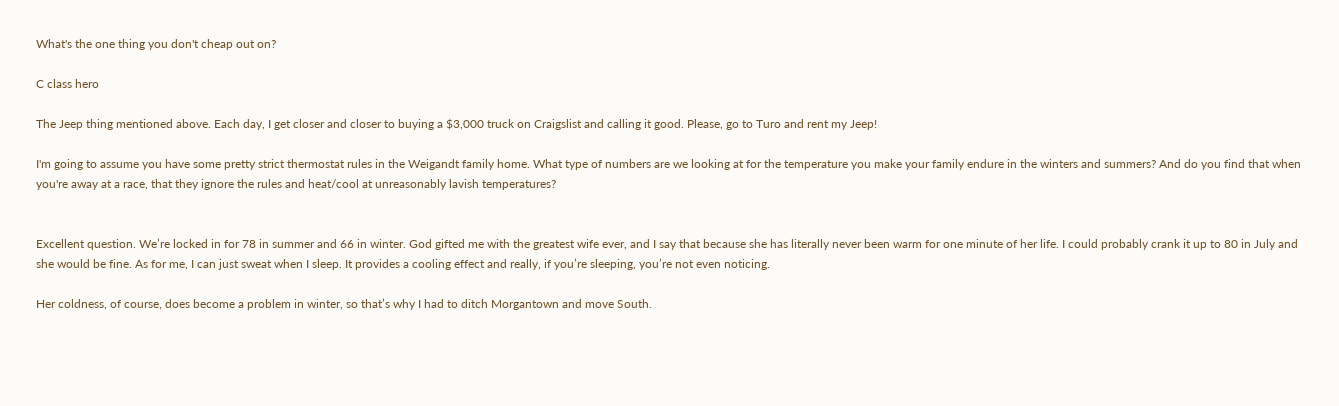What's the one thing you don't cheap out on?

C class hero

The Jeep thing mentioned above. Each day, I get closer and closer to buying a $3,000 truck on Craigslist and calling it good. Please, go to Turo and rent my Jeep!

I'm going to assume you have some pretty strict thermostat rules in the Weigandt family home. What type of numbers are we looking at for the temperature you make your family endure in the winters and summers? And do you find that when you're away at a race, that they ignore the rules and heat/cool at unreasonably lavish temperatures?


Excellent question. We’re locked in for 78 in summer and 66 in winter. God gifted me with the greatest wife ever, and I say that because she has literally never been warm for one minute of her life. I could probably crank it up to 80 in July and she would be fine. As for me, I can just sweat when I sleep. It provides a cooling effect and really, if you’re sleeping, you’re not even noticing.

Her coldness, of course, does become a problem in winter, so that’s why I had to ditch Morgantown and move South.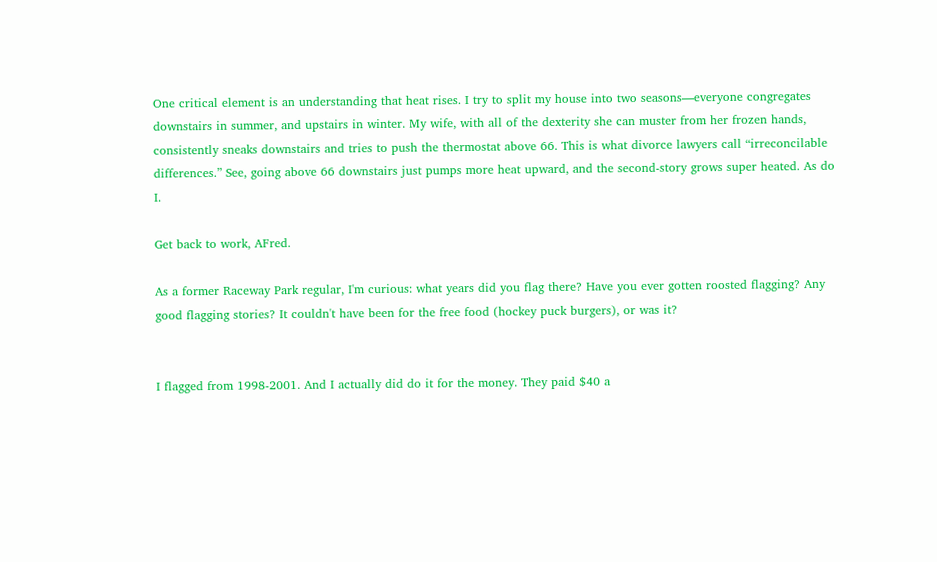One critical element is an understanding that heat rises. I try to split my house into two seasons—everyone congregates downstairs in summer, and upstairs in winter. My wife, with all of the dexterity she can muster from her frozen hands, consistently sneaks downstairs and tries to push the thermostat above 66. This is what divorce lawyers call “irreconcilable differences.” See, going above 66 downstairs just pumps more heat upward, and the second-story grows super heated. As do I.

Get back to work, AFred.

As a former Raceway Park regular, I'm curious: what years did you flag there? Have you ever gotten roosted flagging? Any good flagging stories? It couldn't have been for the free food (hockey puck burgers), or was it?


I flagged from 1998-2001. And I actually did do it for the money. They paid $40 a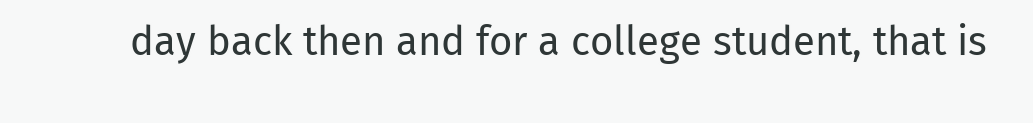day back then and for a college student, that is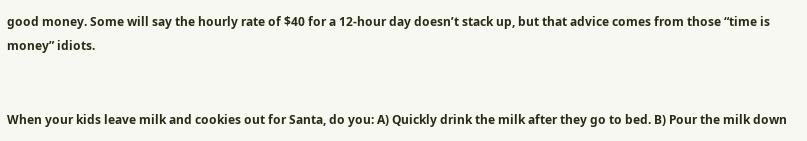good money. Some will say the hourly rate of $40 for a 12-hour day doesn’t stack up, but that advice comes from those “time is money” idiots.


When your kids leave milk and cookies out for Santa, do you: A) Quickly drink the milk after they go to bed. B) Pour the milk down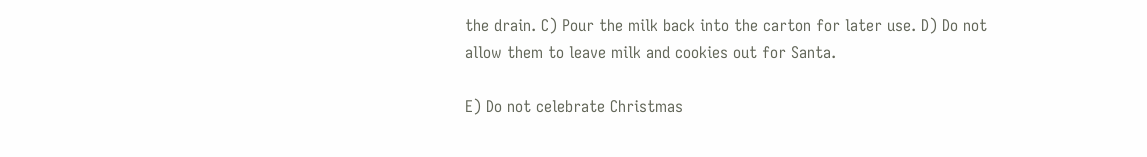the drain. C) Pour the milk back into the carton for later use. D) Do not allow them to leave milk and cookies out for Santa.

E) Do not celebrate Christmas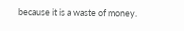because it is a waste of money.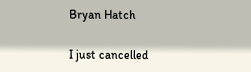Bryan Hatch

I just cancelled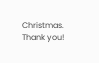Christmas. Thank you!